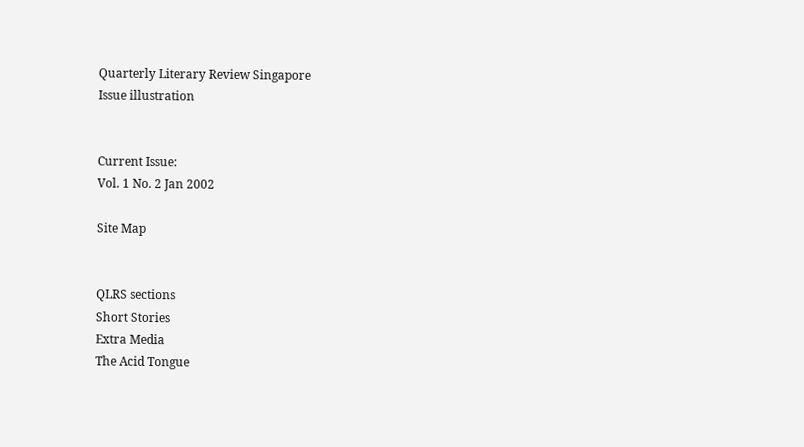Quarterly Literary Review Singapore
Issue illustration


Current Issue:
Vol. 1 No. 2 Jan 2002

Site Map


QLRS sections
Short Stories
Extra Media
The Acid Tongue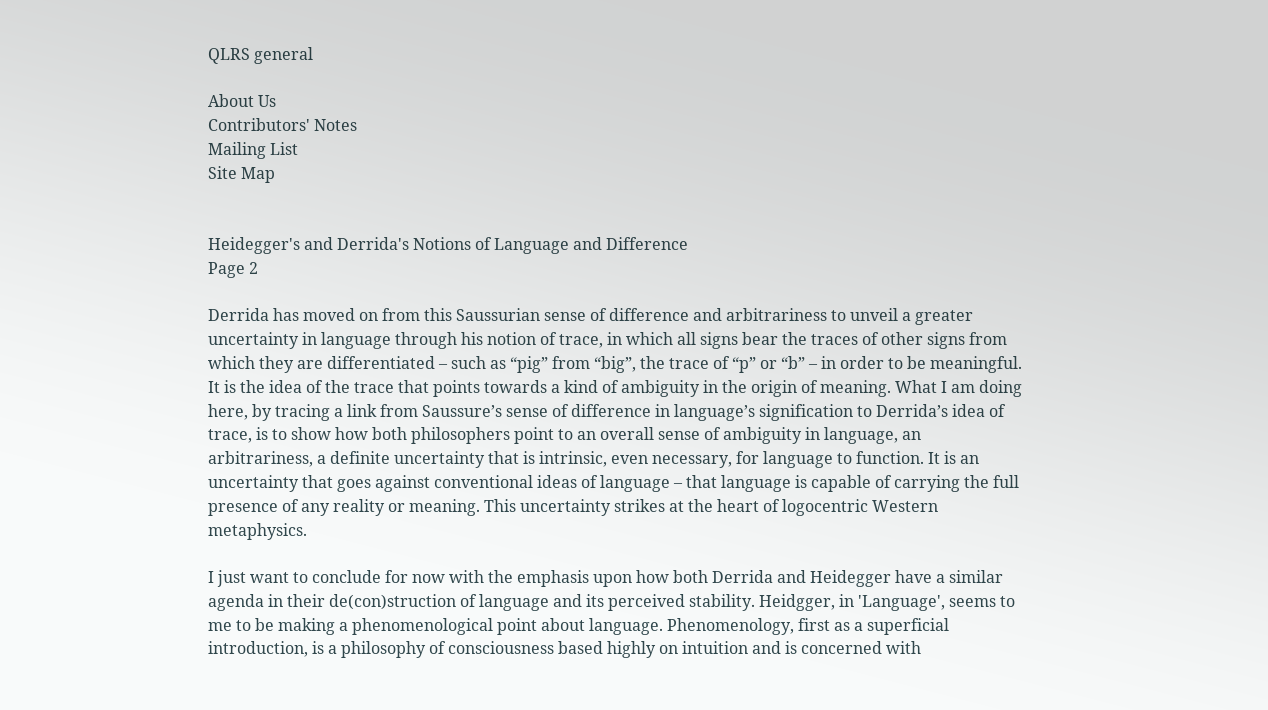QLRS general

About Us
Contributors' Notes
Mailing List
Site Map


Heidegger's and Derrida's Notions of Language and Difference
Page 2

Derrida has moved on from this Saussurian sense of difference and arbitrariness to unveil a greater uncertainty in language through his notion of trace, in which all signs bear the traces of other signs from which they are differentiated – such as “pig” from “big”, the trace of “p” or “b” – in order to be meaningful. It is the idea of the trace that points towards a kind of ambiguity in the origin of meaning. What I am doing here, by tracing a link from Saussure’s sense of difference in language’s signification to Derrida’s idea of trace, is to show how both philosophers point to an overall sense of ambiguity in language, an arbitrariness, a definite uncertainty that is intrinsic, even necessary, for language to function. It is an uncertainty that goes against conventional ideas of language – that language is capable of carrying the full presence of any reality or meaning. This uncertainty strikes at the heart of logocentric Western metaphysics.

I just want to conclude for now with the emphasis upon how both Derrida and Heidegger have a similar agenda in their de(con)struction of language and its perceived stability. Heidgger, in 'Language', seems to me to be making a phenomenological point about language. Phenomenology, first as a superficial introduction, is a philosophy of consciousness based highly on intuition and is concerned with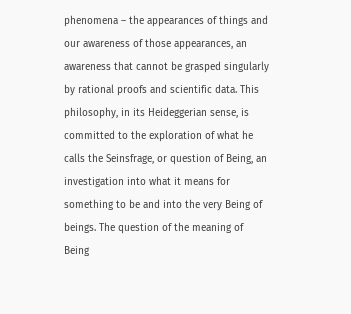phenomena – the appearances of things and our awareness of those appearances, an awareness that cannot be grasped singularly by rational proofs and scientific data. This philosophy, in its Heideggerian sense, is committed to the exploration of what he calls the Seinsfrage, or question of Being, an investigation into what it means for something to be and into the very Being of beings. The question of the meaning of Being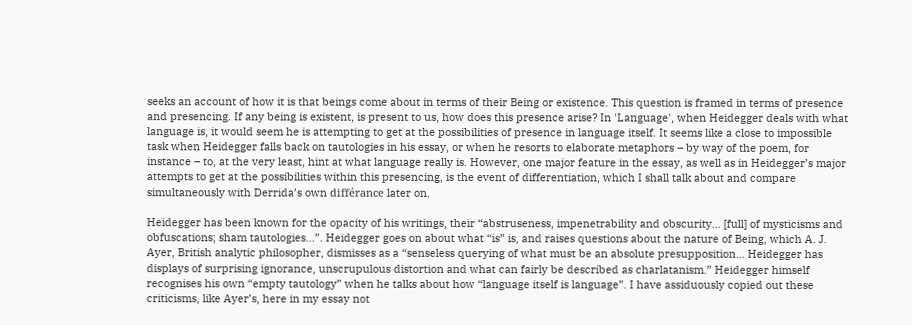seeks an account of how it is that beings come about in terms of their Being or existence. This question is framed in terms of presence and presencing. If any being is existent, is present to us, how does this presence arise? In 'Language', when Heidegger deals with what language is, it would seem he is attempting to get at the possibilities of presence in language itself. It seems like a close to impossible task when Heidegger falls back on tautologies in his essay, or when he resorts to elaborate metaphors – by way of the poem, for instance – to, at the very least, hint at what language really is. However, one major feature in the essay, as well as in Heidegger’s major attempts to get at the possibilities within this presencing, is the event of differentiation, which I shall talk about and compare simultaneously with Derrida’s own différance later on.

Heidegger has been known for the opacity of his writings, their “abstruseness, impenetrability and obscurity... [full] of mysticisms and obfuscations; sham tautologies...”. Heidegger goes on about what “is” is, and raises questions about the nature of Being, which A. J. Ayer, British analytic philosopher, dismisses as a “senseless querying of what must be an absolute presupposition... Heidegger has displays of surprising ignorance, unscrupulous distortion and what can fairly be described as charlatanism.” Heidegger himself recognises his own “empty tautology” when he talks about how “language itself is language”. I have assiduously copied out these criticisms, like Ayer’s, here in my essay not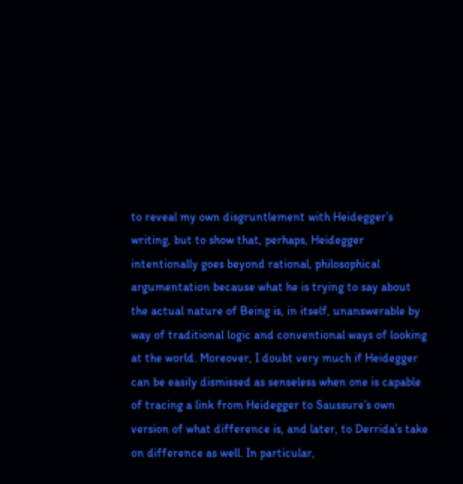to reveal my own disgruntlement with Heidegger’s writing, but to show that, perhaps, Heidegger intentionally goes beyond rational, philosophical argumentation because what he is trying to say about the actual nature of Being is, in itself, unanswerable by way of traditional logic and conventional ways of looking at the world. Moreover, I doubt very much if Heidegger can be easily dismissed as senseless when one is capable of tracing a link from Heidegger to Saussure’s own version of what difference is, and later, to Derrida’s take on difference as well. In particular,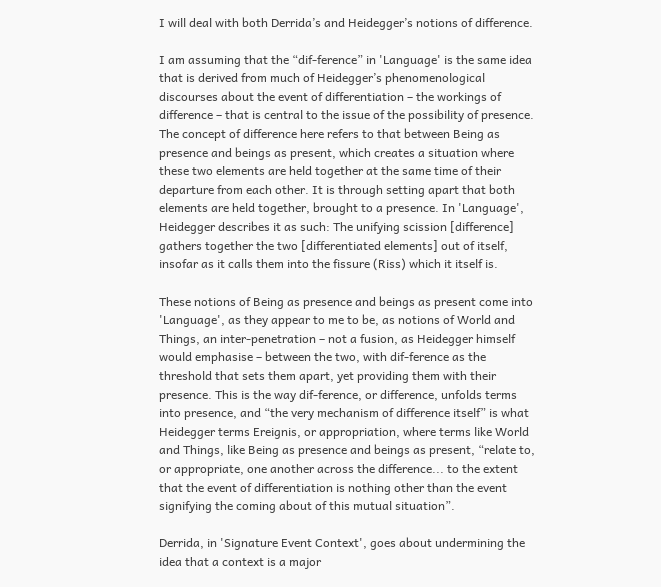I will deal with both Derrida’s and Heidegger’s notions of difference.

I am assuming that the “dif-ference” in 'Language' is the same idea that is derived from much of Heidegger’s phenomenological discourses about the event of differentiation – the workings of difference – that is central to the issue of the possibility of presence. The concept of difference here refers to that between Being as presence and beings as present, which creates a situation where these two elements are held together at the same time of their departure from each other. It is through setting apart that both elements are held together, brought to a presence. In 'Language', Heidegger describes it as such: The unifying scission [difference] gathers together the two [differentiated elements] out of itself, insofar as it calls them into the fissure (Riss) which it itself is.

These notions of Being as presence and beings as present come into 'Language', as they appear to me to be, as notions of World and Things, an inter-penetration – not a fusion, as Heidegger himself would emphasise – between the two, with dif-ference as the threshold that sets them apart, yet providing them with their presence. This is the way dif-ference, or difference, unfolds terms into presence, and “the very mechanism of difference itself” is what Heidegger terms Ereignis, or appropriation, where terms like World and Things, like Being as presence and beings as present, “relate to, or appropriate, one another across the difference... to the extent that the event of differentiation is nothing other than the event signifying the coming about of this mutual situation”.

Derrida, in 'Signature Event Context', goes about undermining the idea that a context is a major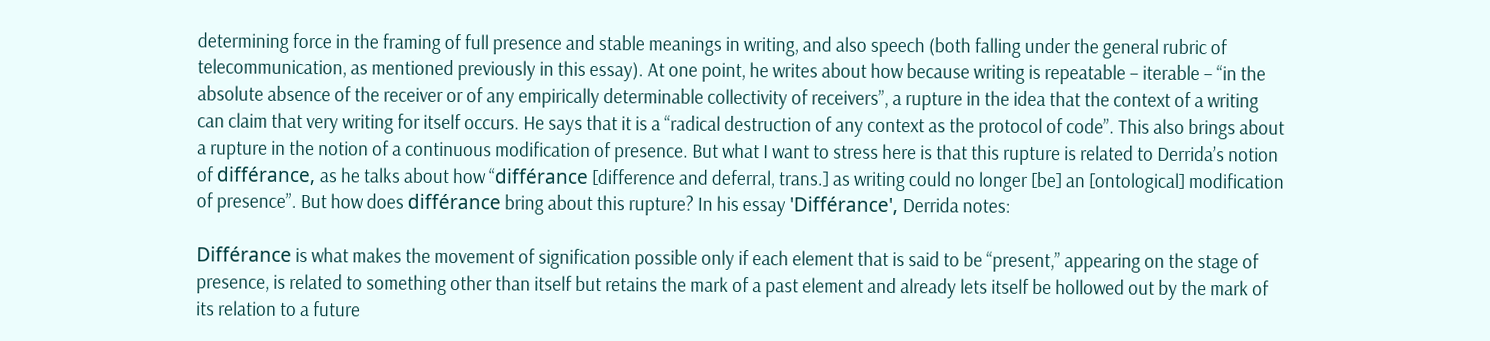determining force in the framing of full presence and stable meanings in writing, and also speech (both falling under the general rubric of telecommunication, as mentioned previously in this essay). At one point, he writes about how because writing is repeatable – iterable – “in the absolute absence of the receiver or of any empirically determinable collectivity of receivers”, a rupture in the idea that the context of a writing can claim that very writing for itself occurs. He says that it is a “radical destruction of any context as the protocol of code”. This also brings about a rupture in the notion of a continuous modification of presence. But what I want to stress here is that this rupture is related to Derrida’s notion of différance, as he talks about how “différance [difference and deferral, trans.] as writing could no longer [be] an [ontological] modification of presence”. But how does différance bring about this rupture? In his essay 'Différance', Derrida notes:

Différance is what makes the movement of signification possible only if each element that is said to be “present,” appearing on the stage of presence, is related to something other than itself but retains the mark of a past element and already lets itself be hollowed out by the mark of its relation to a future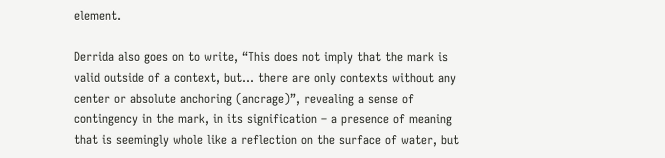element.

Derrida also goes on to write, “This does not imply that the mark is valid outside of a context, but... there are only contexts without any center or absolute anchoring (ancrage)”, revealing a sense of contingency in the mark, in its signification – a presence of meaning that is seemingly whole like a reflection on the surface of water, but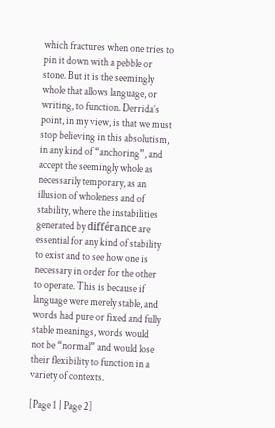which fractures when one tries to pin it down with a pebble or stone. But it is the seemingly whole that allows language, or writing, to function. Derrida’s point, in my view, is that we must stop believing in this absolutism, in any kind of “anchoring”, and accept the seemingly whole as necessarily temporary, as an illusion of wholeness and of stability, where the instabilities generated by différance are essential for any kind of stability to exist and to see how one is necessary in order for the other to operate. This is because if language were merely stable, and words had pure or fixed and fully stable meanings, words would not be “normal” and would lose their flexibility to function in a variety of contexts.

[Page 1 | Page 2]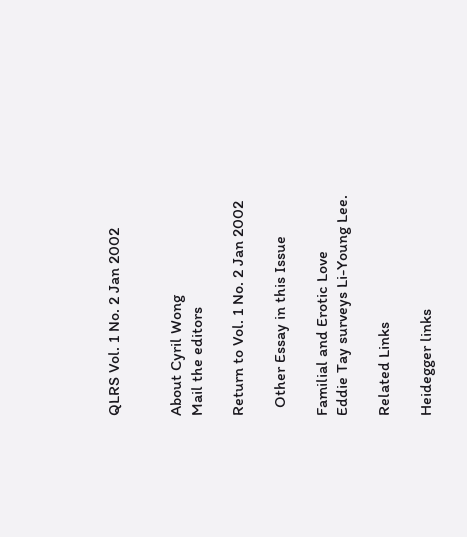QLRS Vol. 1 No. 2 Jan 2002


About Cyril Wong
Mail the editors

Return to Vol. 1 No. 2 Jan 2002

  Other Essay in this Issue

Familial and Erotic Love
Eddie Tay surveys Li-Young Lee.

Related Links

Heidegger links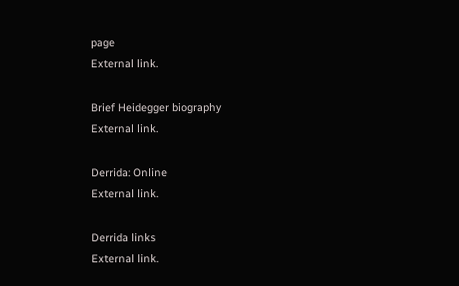page
External link.

Brief Heidegger biography
External link.

Derrida: Online
External link.

Derrida links
External link.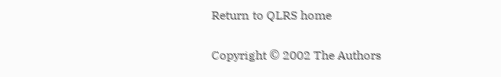Return to QLRS home

Copyright © 2002 The Authors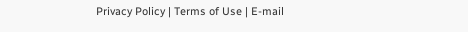Privacy Policy | Terms of Use | E-mail